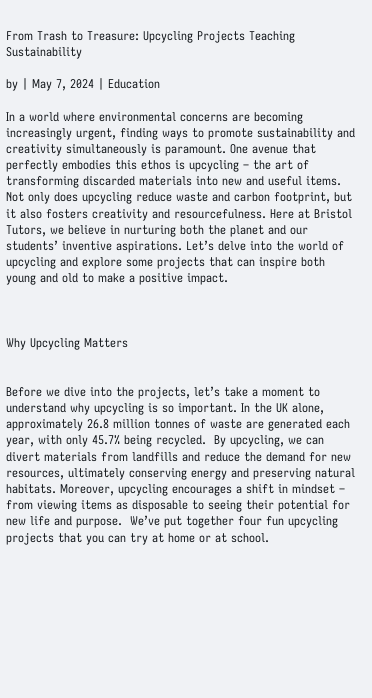From Trash to Treasure: Upcycling Projects Teaching Sustainability

by | May 7, 2024 | Education

In a world where environmental concerns are becoming increasingly urgent, finding ways to promote sustainability and creativity simultaneously is paramount. One avenue that perfectly embodies this ethos is upcycling – the art of transforming discarded materials into new and useful items. Not only does upcycling reduce waste and carbon footprint, but it also fosters creativity and resourcefulness. Here at Bristol Tutors, we believe in nurturing both the planet and our students’ inventive aspirations. Let’s delve into the world of upcycling and explore some projects that can inspire both young and old to make a positive impact.



Why Upcycling Matters


Before we dive into the projects, let’s take a moment to understand why upcycling is so important. In the UK alone, approximately 26.8 million tonnes of waste are generated each year, with only 45.7% being recycled.  By upcycling, we can divert materials from landfills and reduce the demand for new resources, ultimately conserving energy and preserving natural habitats. Moreover, upcycling encourages a shift in mindset – from viewing items as disposable to seeing their potential for new life and purpose.  We’ve put together four fun upcycling projects that you can try at home or at school.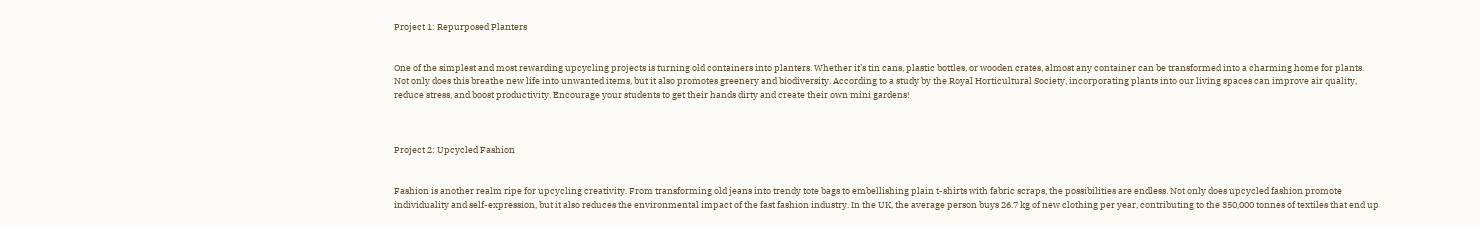Project 1: Repurposed Planters


One of the simplest and most rewarding upcycling projects is turning old containers into planters. Whether it’s tin cans, plastic bottles, or wooden crates, almost any container can be transformed into a charming home for plants. Not only does this breathe new life into unwanted items, but it also promotes greenery and biodiversity. According to a study by the Royal Horticultural Society, incorporating plants into our living spaces can improve air quality, reduce stress, and boost productivity. Encourage your students to get their hands dirty and create their own mini gardens!



Project 2: Upcycled Fashion


Fashion is another realm ripe for upcycling creativity. From transforming old jeans into trendy tote bags to embellishing plain t-shirts with fabric scraps, the possibilities are endless. Not only does upcycled fashion promote individuality and self-expression, but it also reduces the environmental impact of the fast fashion industry. In the UK, the average person buys 26.7 kg of new clothing per year, contributing to the 350,000 tonnes of textiles that end up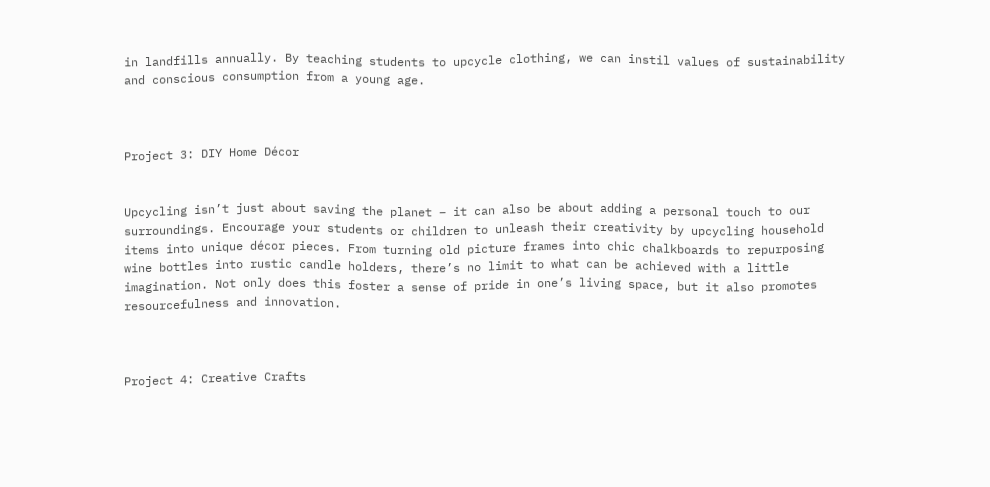in landfills annually. By teaching students to upcycle clothing, we can instil values of sustainability and conscious consumption from a young age.



Project 3: DIY Home Décor


Upcycling isn’t just about saving the planet – it can also be about adding a personal touch to our surroundings. Encourage your students or children to unleash their creativity by upcycling household items into unique décor pieces. From turning old picture frames into chic chalkboards to repurposing wine bottles into rustic candle holders, there’s no limit to what can be achieved with a little imagination. Not only does this foster a sense of pride in one’s living space, but it also promotes resourcefulness and innovation.



Project 4: Creative Crafts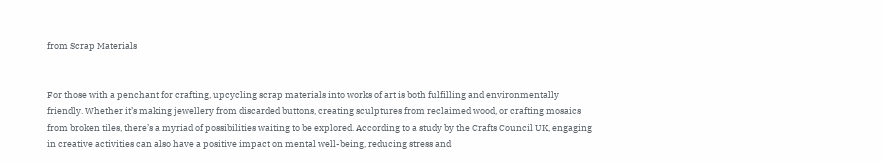from Scrap Materials


For those with a penchant for crafting, upcycling scrap materials into works of art is both fulfilling and environmentally friendly. Whether it’s making jewellery from discarded buttons, creating sculptures from reclaimed wood, or crafting mosaics from broken tiles, there’s a myriad of possibilities waiting to be explored. According to a study by the Crafts Council UK, engaging in creative activities can also have a positive impact on mental well-being, reducing stress and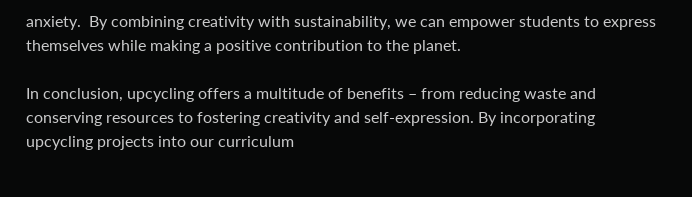anxiety.  By combining creativity with sustainability, we can empower students to express themselves while making a positive contribution to the planet.

In conclusion, upcycling offers a multitude of benefits – from reducing waste and conserving resources to fostering creativity and self-expression. By incorporating upcycling projects into our curriculum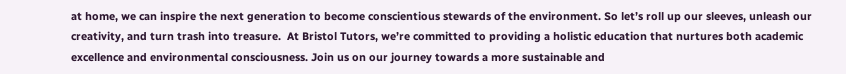at home, we can inspire the next generation to become conscientious stewards of the environment. So let’s roll up our sleeves, unleash our creativity, and turn trash into treasure.  At Bristol Tutors, we’re committed to providing a holistic education that nurtures both academic excellence and environmental consciousness. Join us on our journey towards a more sustainable and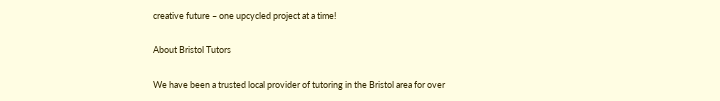creative future – one upcycled project at a time!

About Bristol Tutors

We have been a trusted local provider of tutoring in the Bristol area for over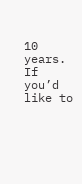10 years. If you’d like to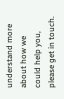understand more about how we could help you, please get in touch.